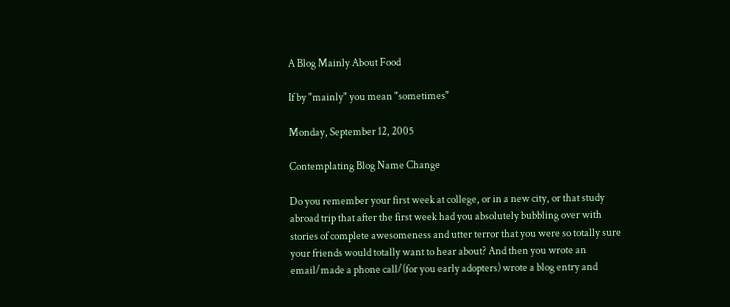A Blog Mainly About Food

If by "mainly" you mean "sometimes"

Monday, September 12, 2005

Contemplating Blog Name Change

Do you remember your first week at college, or in a new city, or that study abroad trip that after the first week had you absolutely bubbling over with stories of complete awesomeness and utter terror that you were so totally sure your friends would totally want to hear about? And then you wrote an email/made a phone call/(for you early adopters) wrote a blog entry and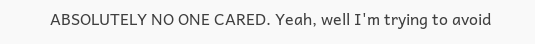ABSOLUTELY NO ONE CARED. Yeah, well I'm trying to avoid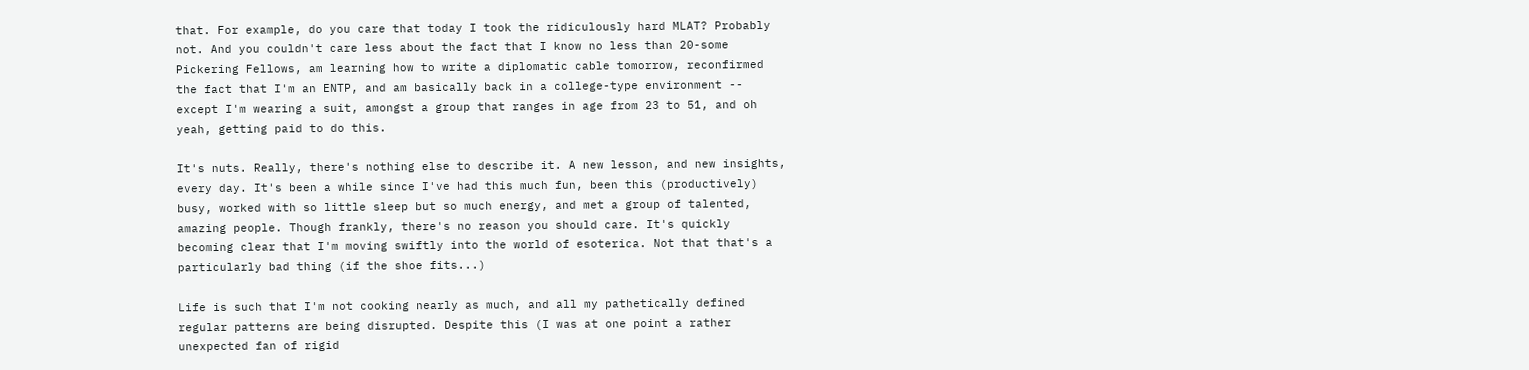that. For example, do you care that today I took the ridiculously hard MLAT? Probably not. And you couldn't care less about the fact that I know no less than 20-some Pickering Fellows, am learning how to write a diplomatic cable tomorrow, reconfirmed the fact that I'm an ENTP, and am basically back in a college-type environment -- except I'm wearing a suit, amongst a group that ranges in age from 23 to 51, and oh yeah, getting paid to do this.

It's nuts. Really, there's nothing else to describe it. A new lesson, and new insights, every day. It's been a while since I've had this much fun, been this (productively) busy, worked with so little sleep but so much energy, and met a group of talented, amazing people. Though frankly, there's no reason you should care. It's quickly becoming clear that I'm moving swiftly into the world of esoterica. Not that that's a particularly bad thing (if the shoe fits...)

Life is such that I'm not cooking nearly as much, and all my pathetically defined regular patterns are being disrupted. Despite this (I was at one point a rather unexpected fan of rigid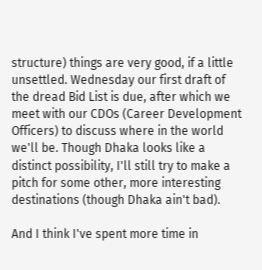structure) things are very good, if a little unsettled. Wednesday our first draft of the dread Bid List is due, after which we meet with our CDOs (Career Development Officers) to discuss where in the world we'll be. Though Dhaka looks like a distinct possibility, I'll still try to make a pitch for some other, more interesting destinations (though Dhaka ain't bad).

And I think I've spent more time in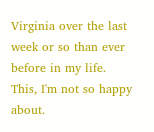Virginia over the last week or so than ever before in my life. This, I'm not so happy about.